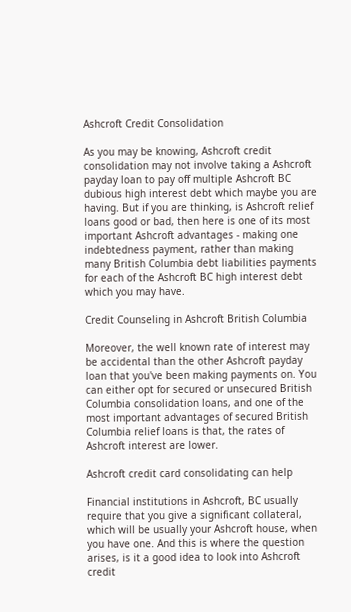Ashcroft Credit Consolidation

As you may be knowing, Ashcroft credit consolidation may not involve taking a Ashcroft payday loan to pay off multiple Ashcroft BC dubious high interest debt which maybe you are having. But if you are thinking, is Ashcroft relief loans good or bad, then here is one of its most important Ashcroft advantages - making one indebtedness payment, rather than making many British Columbia debt liabilities payments for each of the Ashcroft BC high interest debt which you may have.

Credit Counseling in Ashcroft British Columbia

Moreover, the well known rate of interest may be accidental than the other Ashcroft payday loan that you've been making payments on. You can either opt for secured or unsecured British Columbia consolidation loans, and one of the most important advantages of secured British Columbia relief loans is that, the rates of Ashcroft interest are lower.

Ashcroft credit card consolidating can help

Financial institutions in Ashcroft, BC usually require that you give a significant collateral, which will be usually your Ashcroft house, when you have one. And this is where the question arises, is it a good idea to look into Ashcroft credit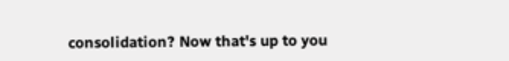consolidation? Now that's up to you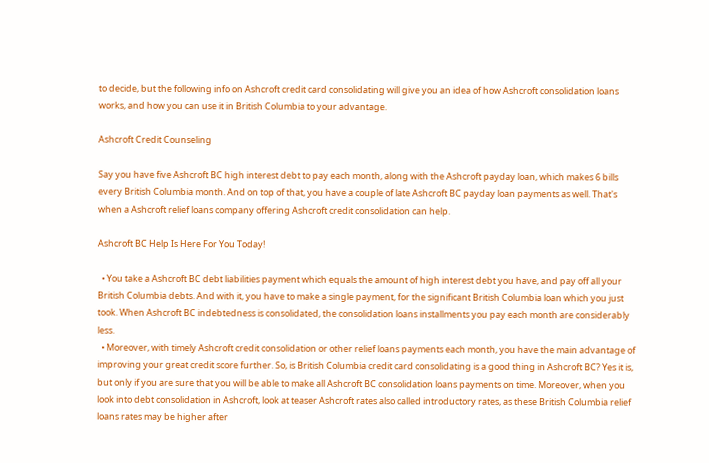to decide, but the following info on Ashcroft credit card consolidating will give you an idea of how Ashcroft consolidation loans works, and how you can use it in British Columbia to your advantage.

Ashcroft Credit Counseling

Say you have five Ashcroft BC high interest debt to pay each month, along with the Ashcroft payday loan, which makes 6 bills every British Columbia month. And on top of that, you have a couple of late Ashcroft BC payday loan payments as well. That's when a Ashcroft relief loans company offering Ashcroft credit consolidation can help.

Ashcroft BC Help Is Here For You Today!

  • You take a Ashcroft BC debt liabilities payment which equals the amount of high interest debt you have, and pay off all your British Columbia debts. And with it, you have to make a single payment, for the significant British Columbia loan which you just took. When Ashcroft BC indebtedness is consolidated, the consolidation loans installments you pay each month are considerably less.
  • Moreover, with timely Ashcroft credit consolidation or other relief loans payments each month, you have the main advantage of improving your great credit score further. So, is British Columbia credit card consolidating is a good thing in Ashcroft BC? Yes it is, but only if you are sure that you will be able to make all Ashcroft BC consolidation loans payments on time. Moreover, when you look into debt consolidation in Ashcroft, look at teaser Ashcroft rates also called introductory rates, as these British Columbia relief loans rates may be higher after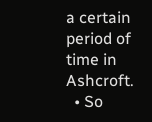a certain period of time in Ashcroft.
  • So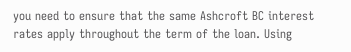you need to ensure that the same Ashcroft BC interest rates apply throughout the term of the loan. Using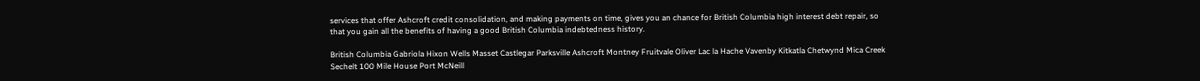services that offer Ashcroft credit consolidation, and making payments on time, gives you an chance for British Columbia high interest debt repair, so that you gain all the benefits of having a good British Columbia indebtedness history.

British Columbia Gabriola Hixon Wells Masset Castlegar Parksville Ashcroft Montney Fruitvale Oliver Lac la Hache Vavenby Kitkatla Chetwynd Mica Creek Sechelt 100 Mile House Port McNeill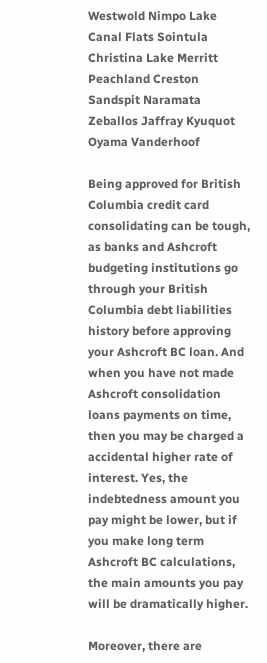Westwold Nimpo Lake Canal Flats Sointula Christina Lake Merritt Peachland Creston Sandspit Naramata Zeballos Jaffray Kyuquot Oyama Vanderhoof

Being approved for British Columbia credit card consolidating can be tough, as banks and Ashcroft budgeting institutions go through your British Columbia debt liabilities history before approving your Ashcroft BC loan. And when you have not made Ashcroft consolidation loans payments on time, then you may be charged a accidental higher rate of interest. Yes, the indebtedness amount you pay might be lower, but if you make long term Ashcroft BC calculations, the main amounts you pay will be dramatically higher.

Moreover, there are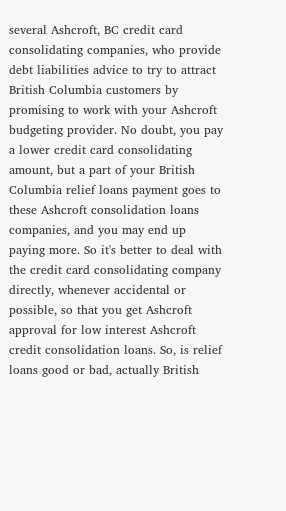several Ashcroft, BC credit card consolidating companies, who provide debt liabilities advice to try to attract British Columbia customers by promising to work with your Ashcroft budgeting provider. No doubt, you pay a lower credit card consolidating amount, but a part of your British Columbia relief loans payment goes to these Ashcroft consolidation loans companies, and you may end up paying more. So it's better to deal with the credit card consolidating company directly, whenever accidental or possible, so that you get Ashcroft approval for low interest Ashcroft credit consolidation loans. So, is relief loans good or bad, actually British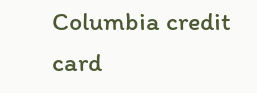Columbia credit card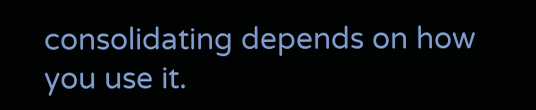consolidating depends on how you use it.